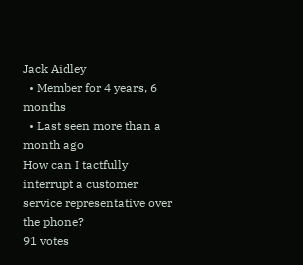Jack Aidley
  • Member for 4 years, 6 months
  • Last seen more than a month ago
How can I tactfully interrupt a customer service representative over the phone?
91 votes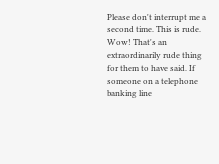Please don't interrupt me a second time. This is rude. Wow! That's an extraordinarily rude thing for them to have said. If someone on a telephone banking line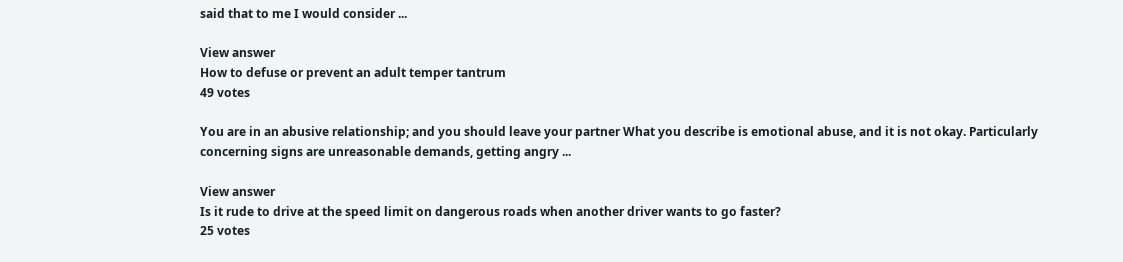said that to me I would consider ...

View answer
How to defuse or prevent an adult temper tantrum
49 votes

You are in an abusive relationship; and you should leave your partner What you describe is emotional abuse, and it is not okay. Particularly concerning signs are unreasonable demands, getting angry ...

View answer
Is it rude to drive at the speed limit on dangerous roads when another driver wants to go faster?
25 votes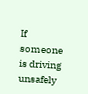If someone is driving unsafely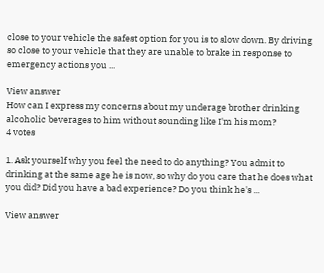close to your vehicle the safest option for you is to slow down. By driving so close to your vehicle that they are unable to brake in response to emergency actions you ...

View answer
How can I express my concerns about my underage brother drinking alcoholic beverages to him without sounding like I'm his mom?
4 votes

1. Ask yourself why you feel the need to do anything? You admit to drinking at the same age he is now, so why do you care that he does what you did? Did you have a bad experience? Do you think he's ...

View answer